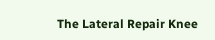The Lateral Repair Knee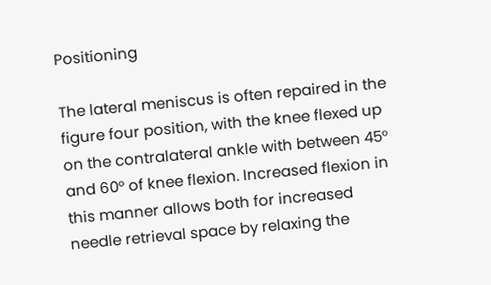Positioning

The lateral meniscus is often repaired in the figure four position, with the knee flexed up on the contralateral ankle with between 45° and 60° of knee flexion. Increased flexion in this manner allows both for increased needle retrieval space by relaxing the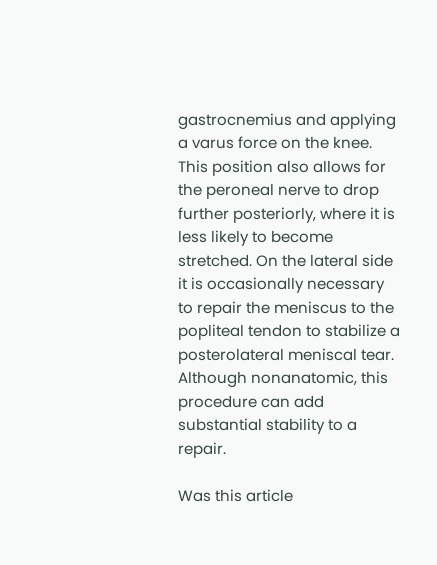gastrocnemius and applying a varus force on the knee. This position also allows for the peroneal nerve to drop further posteriorly, where it is less likely to become stretched. On the lateral side it is occasionally necessary to repair the meniscus to the popliteal tendon to stabilize a posterolateral meniscal tear. Although nonanatomic, this procedure can add substantial stability to a repair.

Was this article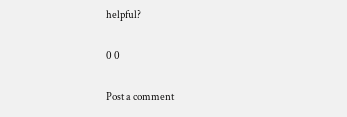helpful?

0 0

Post a comment